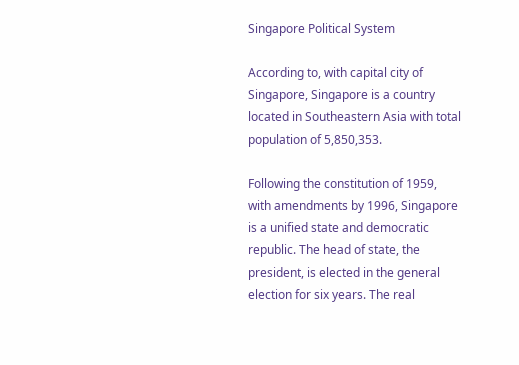Singapore Political System

According to, with capital city of Singapore, Singapore is a country located in Southeastern Asia with total population of 5,850,353.

Following the constitution of 1959, with amendments by 1996, Singapore is a unified state and democratic republic. The head of state, the president, is elected in the general election for six years. The real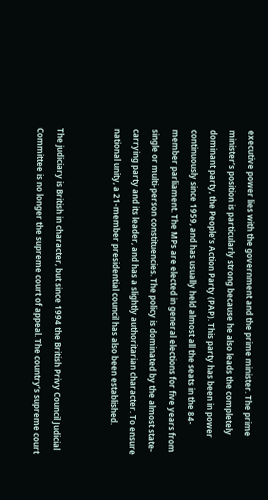executive power lies with the government and the prime minister. The prime minister’s position is particularly strong because he also leads the completely dominant party, the People’s Action Party (PAP). This party has been in power continuously since 1959, and has usually held almost all the seats in the 84-member parliament. The MPs are elected in general elections for five years from single or multi-person constituencies. The policy is dominated by the almost state-carrying party and its leader, and has a slightly authoritarian character. To ensure national unity, a 21-member presidential council has also been established.


The judiciary is British in character, but since 1994 the British Privy Council Judicial Committee is no longer the supreme court of appeal. The country’s supreme court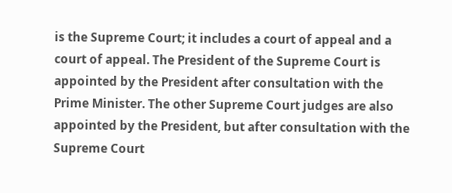is the Supreme Court; it includes a court of appeal and a court of appeal. The President of the Supreme Court is appointed by the President after consultation with the Prime Minister. The other Supreme Court judges are also appointed by the President, but after consultation with the Supreme Court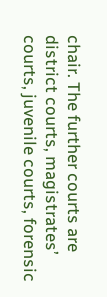chair. The further courts are district courts, magistrates’ courts, juvenile courts, forensic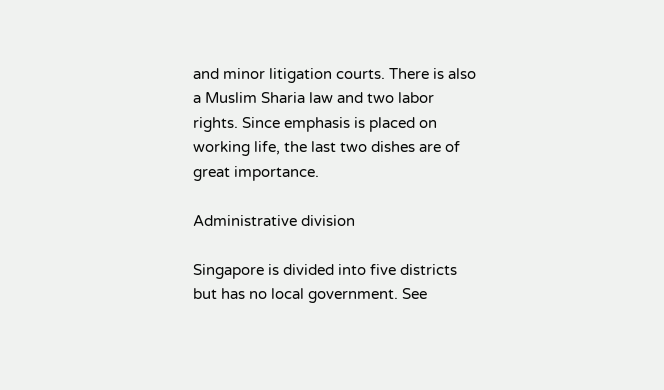and minor litigation courts. There is also a Muslim Sharia law and two labor rights. Since emphasis is placed on working life, the last two dishes are of great importance.

Administrative division

Singapore is divided into five districts but has no local government. See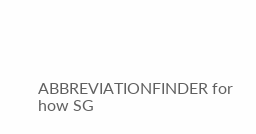ABBREVIATIONFINDER for how SG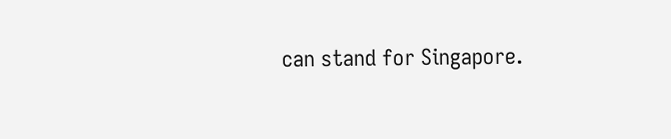can stand for Singapore.